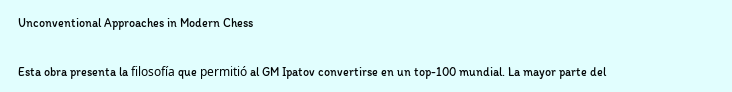Unconventional Approaches in Modern Chess

Esta obra presenta la filosofía que permitió al GM Ipatov convertirse en un top-100 mundial. La mayor parte del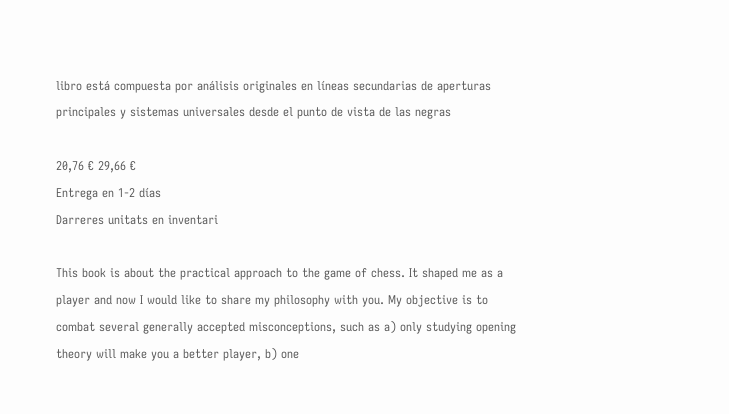libro está compuesta por análisis originales en líneas secundarias de aperturas principales y sistemas universales desde el punto de vista de las negras

20,76 € 29,66 €
Entrega en 1-2 días
Darreres unitats en inventari

This book is about the practical approach to the game of chess. It shaped me as a player and now I would like to share my philosophy with you. My objective is to combat several generally accepted misconceptions, such as a) only studying opening theory will make you a better player, b) one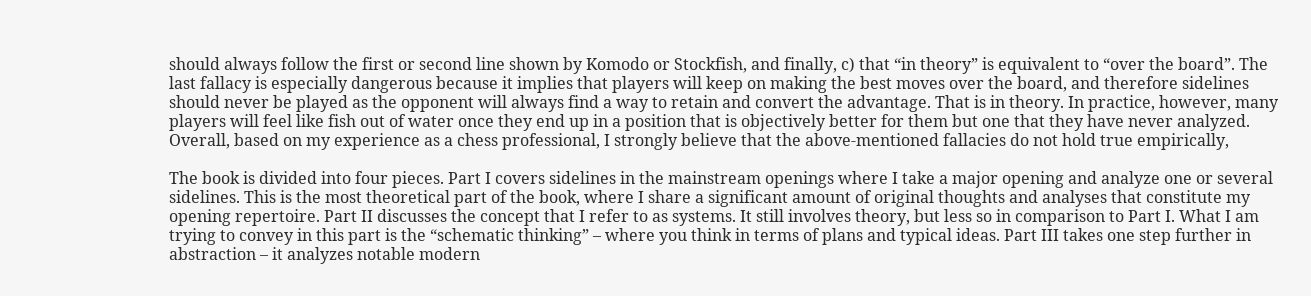should always follow the first or second line shown by Komodo or Stockfish, and finally, c) that “in theory” is equivalent to “over the board”. The last fallacy is especially dangerous because it implies that players will keep on making the best moves over the board, and therefore sidelines should never be played as the opponent will always find a way to retain and convert the advantage. That is in theory. In practice, however, many players will feel like fish out of water once they end up in a position that is objectively better for them but one that they have never analyzed. Overall, based on my experience as a chess professional, I strongly believe that the above-mentioned fallacies do not hold true empirically,

The book is divided into four pieces. Part I covers sidelines in the mainstream openings where I take a major opening and analyze one or several sidelines. This is the most theoretical part of the book, where I share a significant amount of original thoughts and analyses that constitute my opening repertoire. Part II discusses the concept that I refer to as systems. It still involves theory, but less so in comparison to Part I. What I am trying to convey in this part is the “schematic thinking” – where you think in terms of plans and typical ideas. Part III takes one step further in abstraction – it analyzes notable modern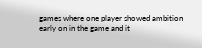games where one player showed ambition early on in the game and it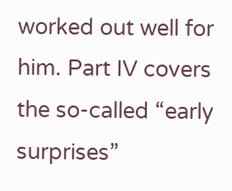worked out well for him. Part IV covers the so-called “early surprises”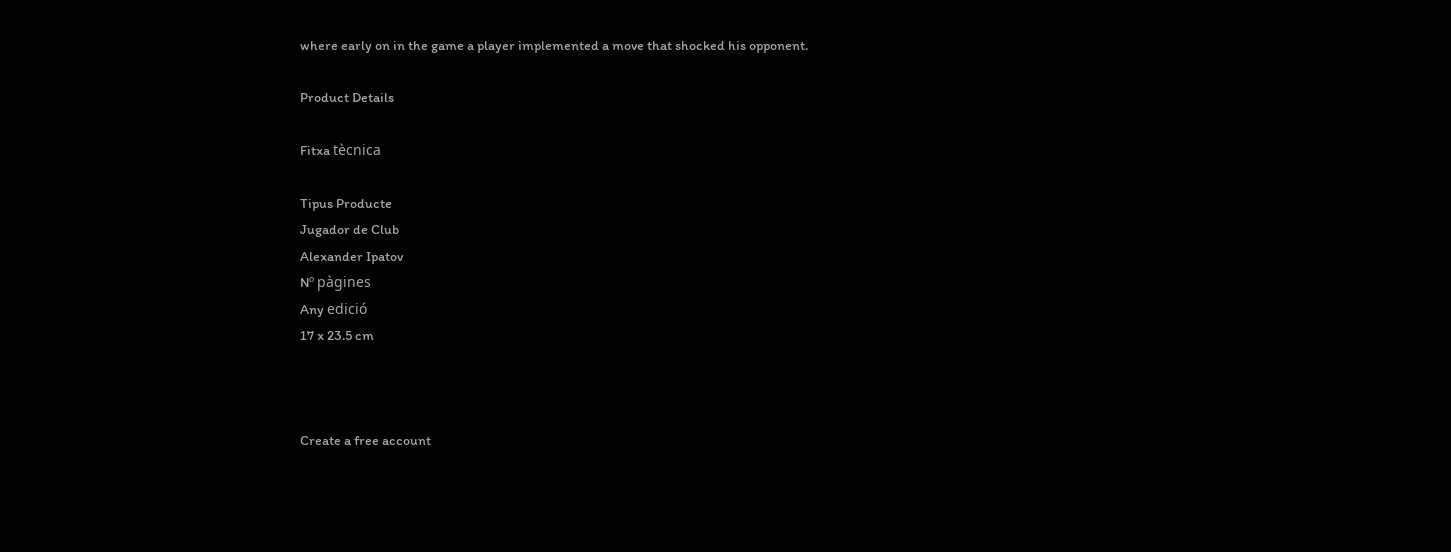where early on in the game a player implemented a move that shocked his opponent.

Product Details

Fitxa tècnica

Tipus Producte
Jugador de Club
Alexander Ipatov
Nº pàgines
Any edició
17 x 23.5 cm



Create a free account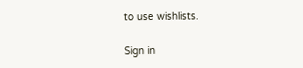to use wishlists.

Sign in